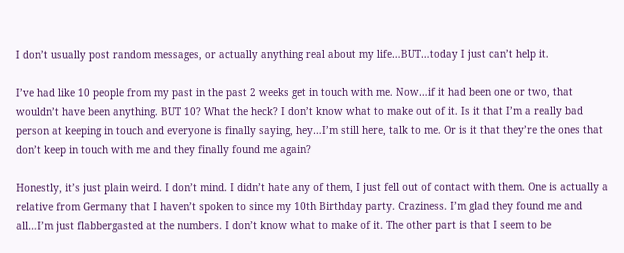I don’t usually post random messages, or actually anything real about my life…BUT…today I just can’t help it.

I’ve had like 10 people from my past in the past 2 weeks get in touch with me. Now…if it had been one or two, that wouldn’t have been anything. BUT 10? What the heck? I don’t know what to make out of it. Is it that I’m a really bad person at keeping in touch and everyone is finally saying, hey…I’m still here, talk to me. Or is it that they’re the ones that don’t keep in touch with me and they finally found me again?

Honestly, it’s just plain weird. I don’t mind. I didn’t hate any of them, I just fell out of contact with them. One is actually a relative from Germany that I haven’t spoken to since my 10th Birthday party. Craziness. I’m glad they found me and all…I’m just flabbergasted at the numbers. I don’t know what to make of it. The other part is that I seem to be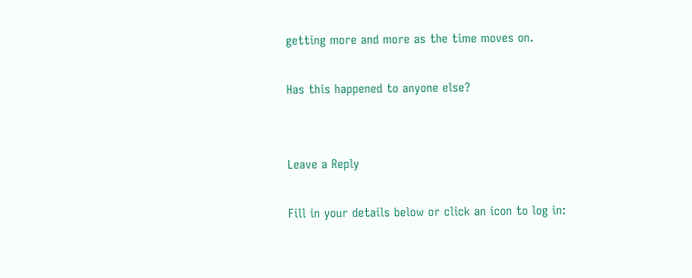getting more and more as the time moves on.

Has this happened to anyone else?


Leave a Reply

Fill in your details below or click an icon to log in: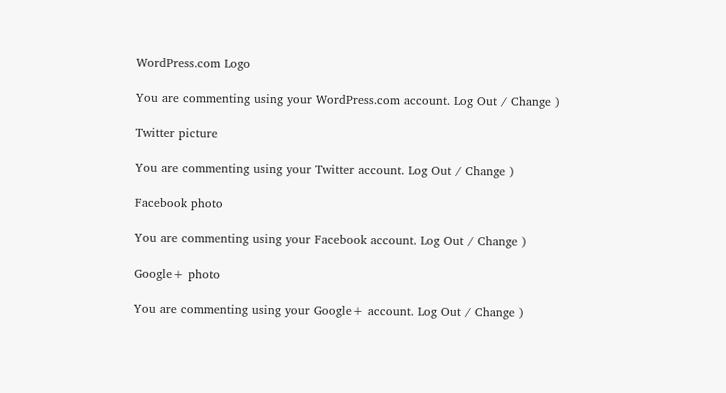WordPress.com Logo

You are commenting using your WordPress.com account. Log Out / Change )

Twitter picture

You are commenting using your Twitter account. Log Out / Change )

Facebook photo

You are commenting using your Facebook account. Log Out / Change )

Google+ photo

You are commenting using your Google+ account. Log Out / Change )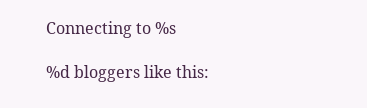Connecting to %s

%d bloggers like this: